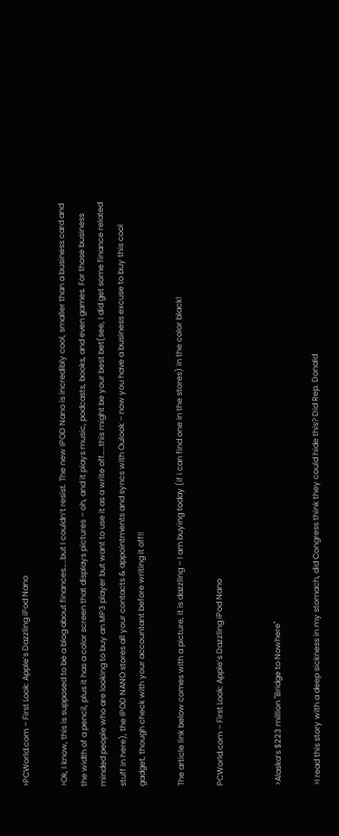>PCWorld.com – First Look: Apple’s Dazzling iPod Nano

>Ok, I know, this is supposed to be a blog about finances…..but I couldn’t resist. The new IPOD Nano is incredibly cool, smaller than a business card and the width of a pencil, plus it has a color screen that displays pictures – oh, and it plays music, podcasts, books, and even games. For those business minded people who are looking to buy an MP3 player but want to use it as a write off…..this might be your best bet(see, I did get some finance related stuff in here), the IPOD NANO stores all your contacts & appointments and syncs with Oulook – now you have a business excuse to buy this cool gadget, though check with your accountant before writing it off!!

The article link below comes with a picture, it is dazzling – I am buying today (if i can find one in the stores) in the color black!

PCWorld.com – First Look: Apple’s Dazzling iPod Nano


>Alaska’s $223 million "Bridge to Nowhere"

>I read this story with a deep sickness in my stomach, did Congress think they could hide this? Did Rep. Donald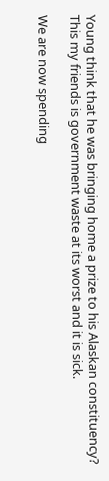Young think that he was bringing home a prize to his Alaskan constituency? This my friends is government waste at its worst and it is sick.

We are now spending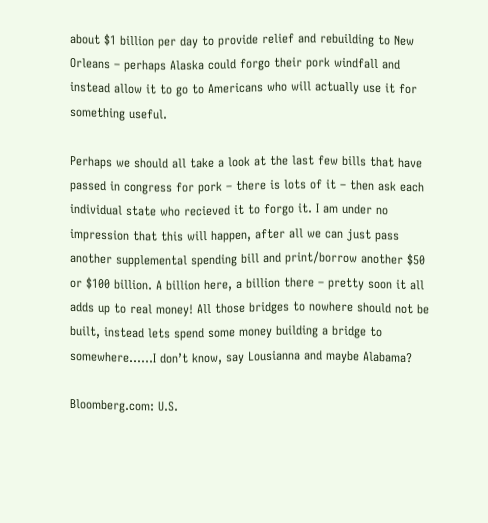about $1 billion per day to provide relief and rebuilding to New Orleans – perhaps Alaska could forgo their pork windfall and instead allow it to go to Americans who will actually use it for something useful.

Perhaps we should all take a look at the last few bills that have passed in congress for pork – there is lots of it – then ask each individual state who recieved it to forgo it. I am under no impression that this will happen, after all we can just pass another supplemental spending bill and print/borrow another $50 or $100 billion. A billion here, a billion there – pretty soon it all adds up to real money! All those bridges to nowhere should not be built, instead lets spend some money building a bridge to somewhere……I don’t know, say Lousianna and maybe Alabama?

Bloomberg.com: U.S.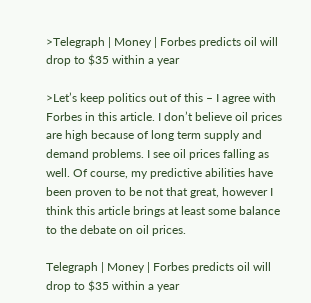>Telegraph | Money | Forbes predicts oil will drop to $35 within a year

>Let’s keep politics out of this – I agree with Forbes in this article. I don’t believe oil prices are high because of long term supply and demand problems. I see oil prices falling as well. Of course, my predictive abilities have been proven to be not that great, however I think this article brings at least some balance to the debate on oil prices.

Telegraph | Money | Forbes predicts oil will drop to $35 within a year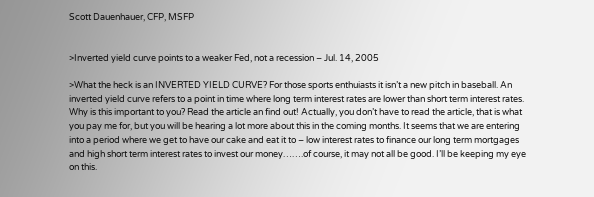Scott Dauenhauer, CFP, MSFP


>Inverted yield curve points to a weaker Fed, not a recession – Jul. 14, 2005

>What the heck is an INVERTED YIELD CURVE? For those sports enthuiasts it isn’t a new pitch in baseball. An inverted yield curve refers to a point in time where long term interest rates are lower than short term interest rates. Why is this important to you? Read the article an find out! Actually, you don’t have to read the article, that is what you pay me for, but you will be hearing a lot more about this in the coming months. It seems that we are entering into a period where we get to have our cake and eat it to – low interest rates to finance our long term mortgages and high short term interest rates to invest our money…….of course, it may not all be good. I’ll be keeping my eye on this.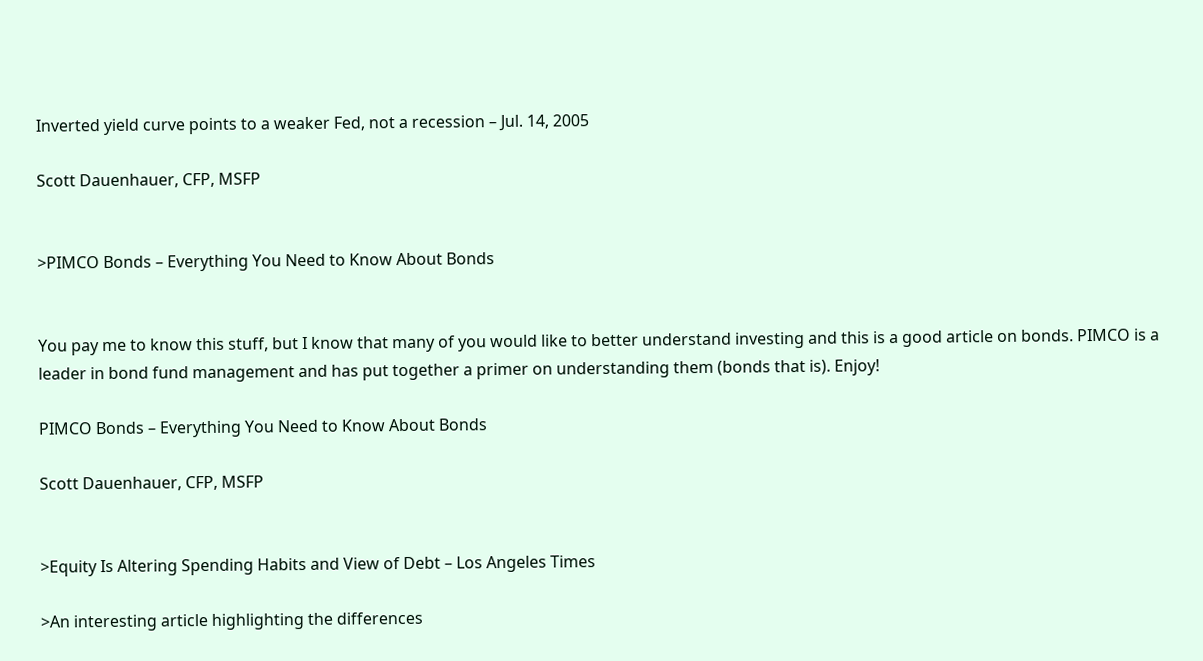Inverted yield curve points to a weaker Fed, not a recession – Jul. 14, 2005

Scott Dauenhauer, CFP, MSFP


>PIMCO Bonds – Everything You Need to Know About Bonds


You pay me to know this stuff, but I know that many of you would like to better understand investing and this is a good article on bonds. PIMCO is a leader in bond fund management and has put together a primer on understanding them (bonds that is). Enjoy!

PIMCO Bonds – Everything You Need to Know About Bonds

Scott Dauenhauer, CFP, MSFP


>Equity Is Altering Spending Habits and View of Debt – Los Angeles Times

>An interesting article highlighting the differences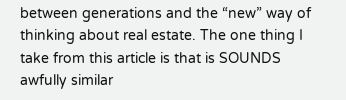between generations and the “new” way of thinking about real estate. The one thing I take from this article is that is SOUNDS awfully similar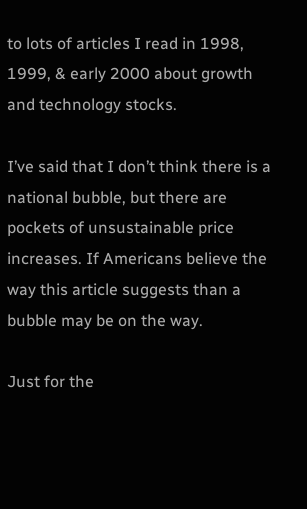to lots of articles I read in 1998, 1999, & early 2000 about growth and technology stocks.

I’ve said that I don’t think there is a national bubble, but there are pockets of unsustainable price increases. If Americans believe the way this article suggests than a bubble may be on the way.

Just for the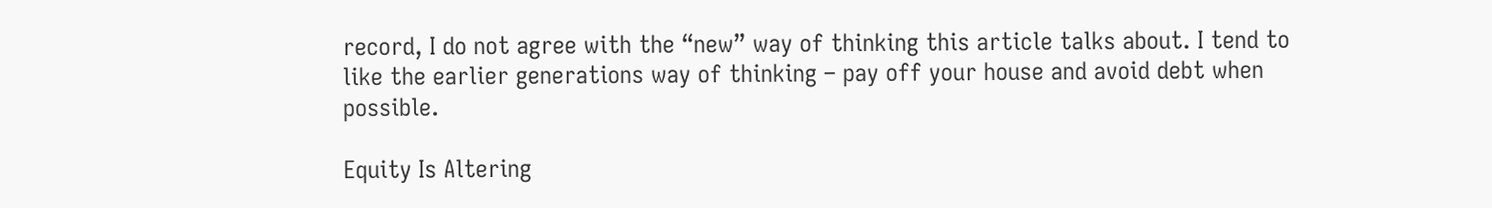record, I do not agree with the “new” way of thinking this article talks about. I tend to like the earlier generations way of thinking – pay off your house and avoid debt when possible.

Equity Is Altering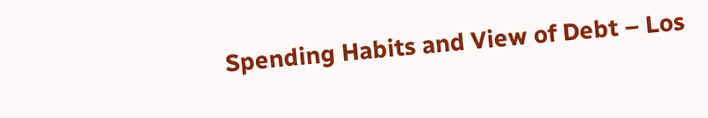Spending Habits and View of Debt – Los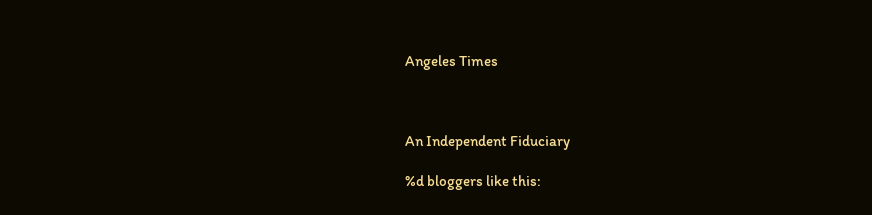Angeles Times



An Independent Fiduciary

%d bloggers like this: